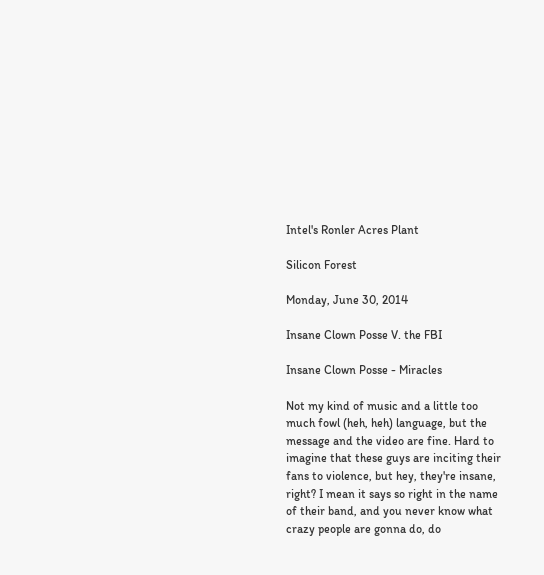Intel's Ronler Acres Plant

Silicon Forest

Monday, June 30, 2014

Insane Clown Posse V. the FBI

Insane Clown Posse - Miracles

Not my kind of music and a little too much fowl (heh, heh) language, but the message and the video are fine. Hard to imagine that these guys are inciting their fans to violence, but hey, they're insane, right? I mean it says so right in the name of their band, and you never know what crazy people are gonna do, do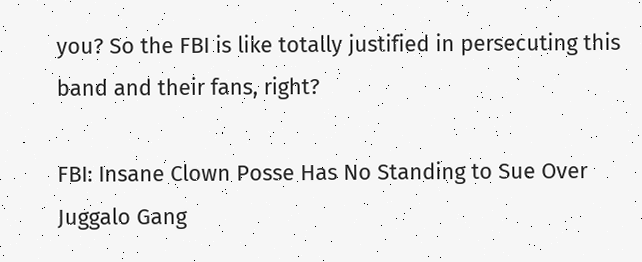you? So the FBI is like totally justified in persecuting this band and their fans, right?

FBI: Insane Clown Posse Has No Standing to Sue Over Juggalo Gang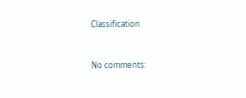Classification


No comments: